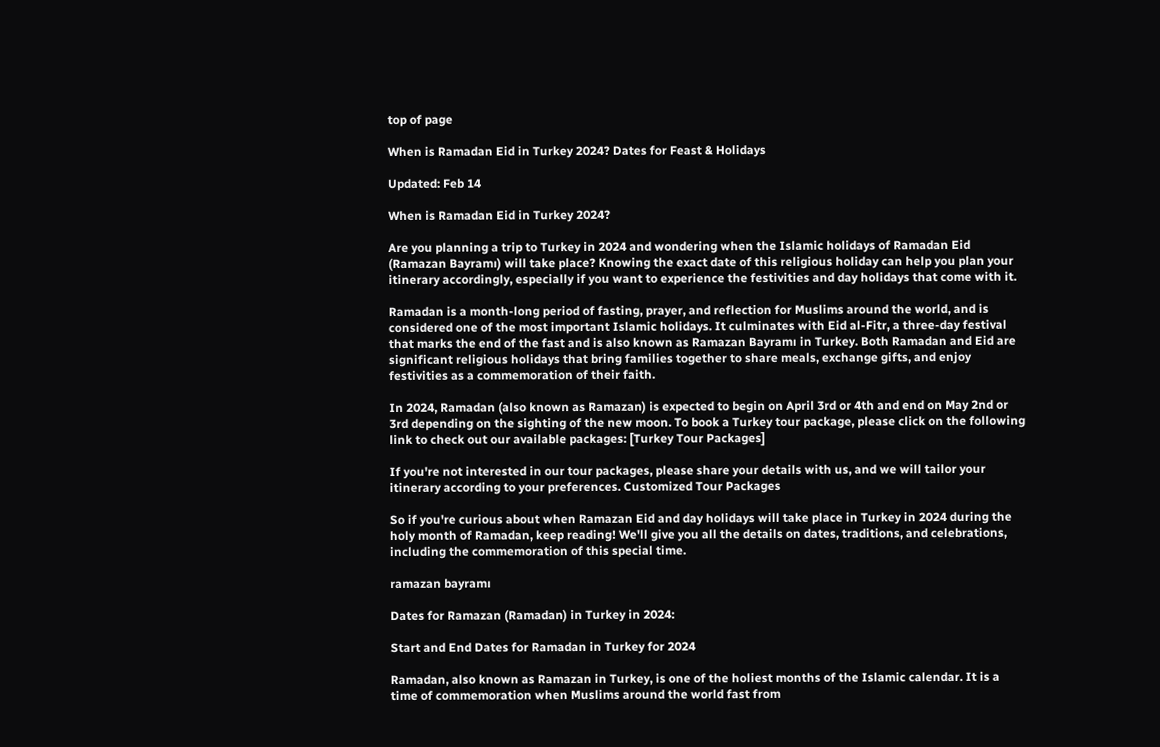top of page

When is Ramadan Eid in Turkey 2024? Dates for Feast & Holidays

Updated: Feb 14

When is Ramadan Eid in Turkey 2024?

Are you planning a trip to Turkey in 2024 and wondering when the Islamic holidays of Ramadan Eid (Ramazan Bayramı) will take place? Knowing the exact date of this religious holiday can help you plan your itinerary accordingly, especially if you want to experience the festivities and day holidays that come with it.

Ramadan is a month-long period of fasting, prayer, and reflection for Muslims around the world, and is considered one of the most important Islamic holidays. It culminates with Eid al-Fitr, a three-day festival that marks the end of the fast and is also known as Ramazan Bayramı in Turkey. Both Ramadan and Eid are significant religious holidays that bring families together to share meals, exchange gifts, and enjoy festivities as a commemoration of their faith.

In 2024, Ramadan (also known as Ramazan) is expected to begin on April 3rd or 4th and end on May 2nd or 3rd depending on the sighting of the new moon. To book a Turkey tour package, please click on the following link to check out our available packages: [Turkey Tour Packages]

If you're not interested in our tour packages, please share your details with us, and we will tailor your itinerary according to your preferences. Customized Tour Packages

So if you're curious about when Ramazan Eid and day holidays will take place in Turkey in 2024 during the holy month of Ramadan, keep reading! We'll give you all the details on dates, traditions, and celebrations, including the commemoration of this special time.

ramazan bayramı

Dates for Ramazan (Ramadan) in Turkey in 2024:

Start and End Dates for Ramadan in Turkey for 2024

Ramadan, also known as Ramazan in Turkey, is one of the holiest months of the Islamic calendar. It is a time of commemoration when Muslims around the world fast from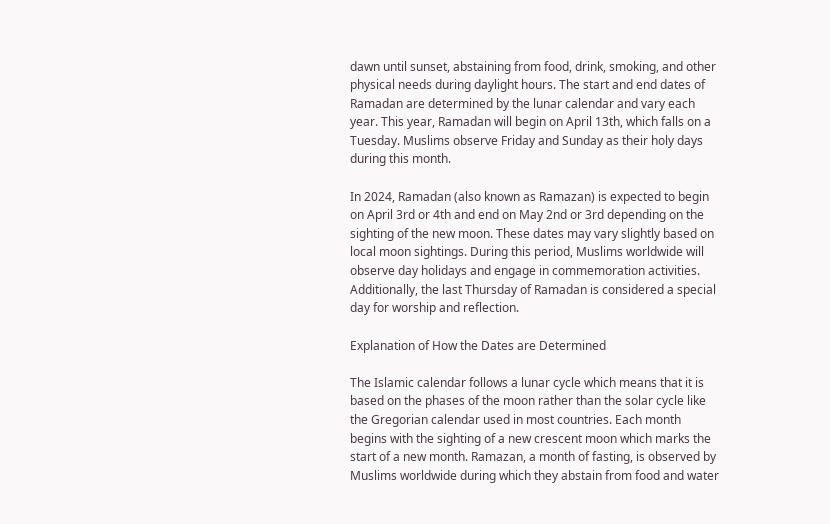dawn until sunset, abstaining from food, drink, smoking, and other physical needs during daylight hours. The start and end dates of Ramadan are determined by the lunar calendar and vary each year. This year, Ramadan will begin on April 13th, which falls on a Tuesday. Muslims observe Friday and Sunday as their holy days during this month.

In 2024, Ramadan (also known as Ramazan) is expected to begin on April 3rd or 4th and end on May 2nd or 3rd depending on the sighting of the new moon. These dates may vary slightly based on local moon sightings. During this period, Muslims worldwide will observe day holidays and engage in commemoration activities. Additionally, the last Thursday of Ramadan is considered a special day for worship and reflection.

Explanation of How the Dates are Determined

The Islamic calendar follows a lunar cycle which means that it is based on the phases of the moon rather than the solar cycle like the Gregorian calendar used in most countries. Each month begins with the sighting of a new crescent moon which marks the start of a new month. Ramazan, a month of fasting, is observed by Muslims worldwide during which they abstain from food and water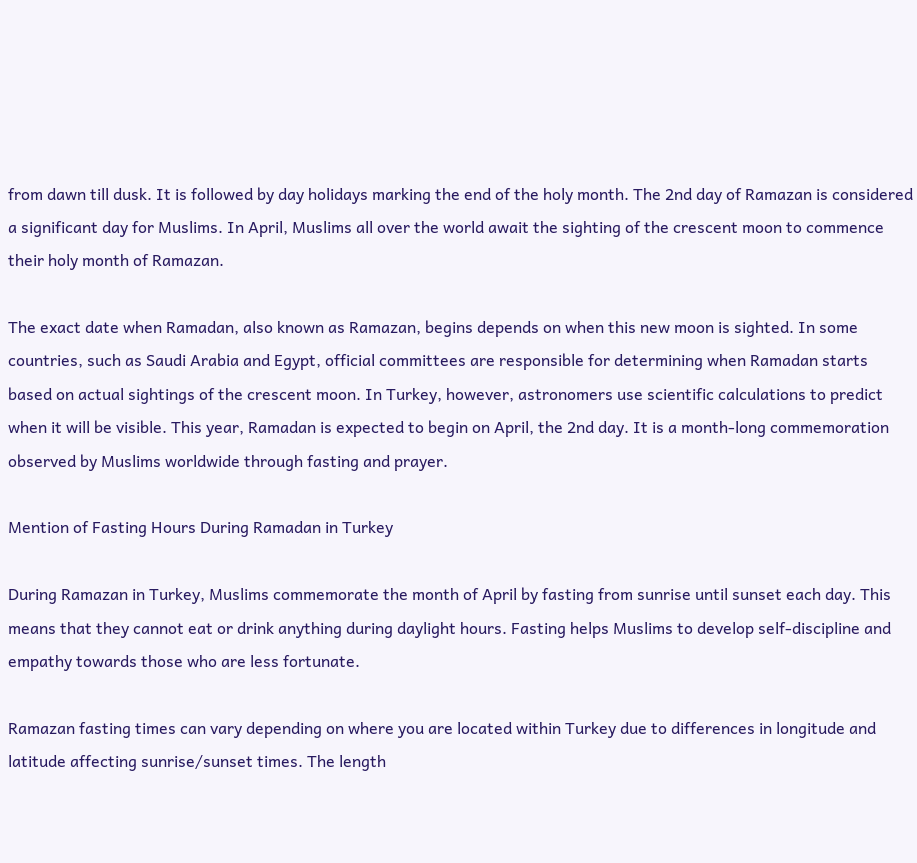from dawn till dusk. It is followed by day holidays marking the end of the holy month. The 2nd day of Ramazan is considered a significant day for Muslims. In April, Muslims all over the world await the sighting of the crescent moon to commence their holy month of Ramazan.

The exact date when Ramadan, also known as Ramazan, begins depends on when this new moon is sighted. In some countries, such as Saudi Arabia and Egypt, official committees are responsible for determining when Ramadan starts based on actual sightings of the crescent moon. In Turkey, however, astronomers use scientific calculations to predict when it will be visible. This year, Ramadan is expected to begin on April, the 2nd day. It is a month-long commemoration observed by Muslims worldwide through fasting and prayer.

Mention of Fasting Hours During Ramadan in Turkey

During Ramazan in Turkey, Muslims commemorate the month of April by fasting from sunrise until sunset each day. This means that they cannot eat or drink anything during daylight hours. Fasting helps Muslims to develop self-discipline and empathy towards those who are less fortunate.

Ramazan fasting times can vary depending on where you are located within Turkey due to differences in longitude and latitude affecting sunrise/sunset times. The length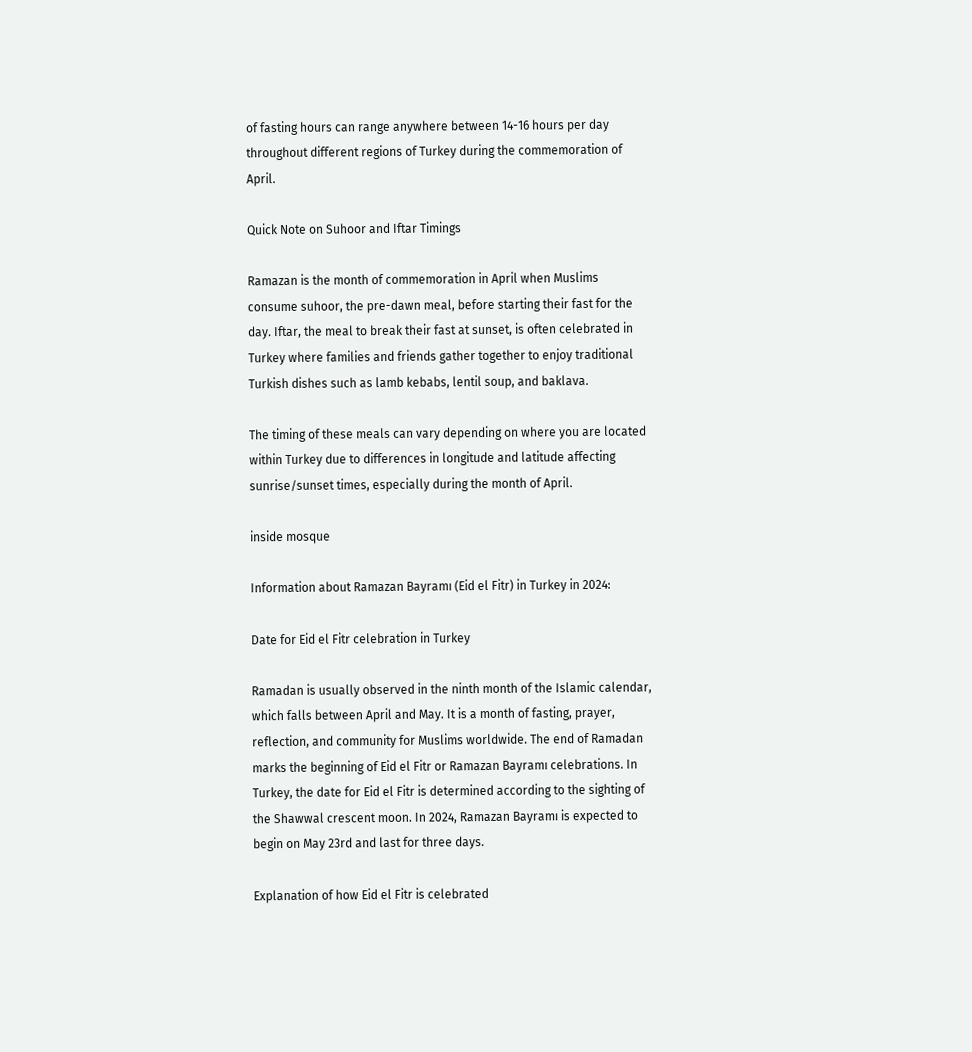of fasting hours can range anywhere between 14-16 hours per day throughout different regions of Turkey during the commemoration of April.

Quick Note on Suhoor and Iftar Timings

Ramazan is the month of commemoration in April when Muslims consume suhoor, the pre-dawn meal, before starting their fast for the day. Iftar, the meal to break their fast at sunset, is often celebrated in Turkey where families and friends gather together to enjoy traditional Turkish dishes such as lamb kebabs, lentil soup, and baklava.

The timing of these meals can vary depending on where you are located within Turkey due to differences in longitude and latitude affecting sunrise/sunset times, especially during the month of April.

inside mosque

Information about Ramazan Bayramı (Eid el Fitr) in Turkey in 2024:

Date for Eid el Fitr celebration in Turkey

Ramadan is usually observed in the ninth month of the Islamic calendar, which falls between April and May. It is a month of fasting, prayer, reflection, and community for Muslims worldwide. The end of Ramadan marks the beginning of Eid el Fitr or Ramazan Bayramı celebrations. In Turkey, the date for Eid el Fitr is determined according to the sighting of the Shawwal crescent moon. In 2024, Ramazan Bayramı is expected to begin on May 23rd and last for three days.

Explanation of how Eid el Fitr is celebrated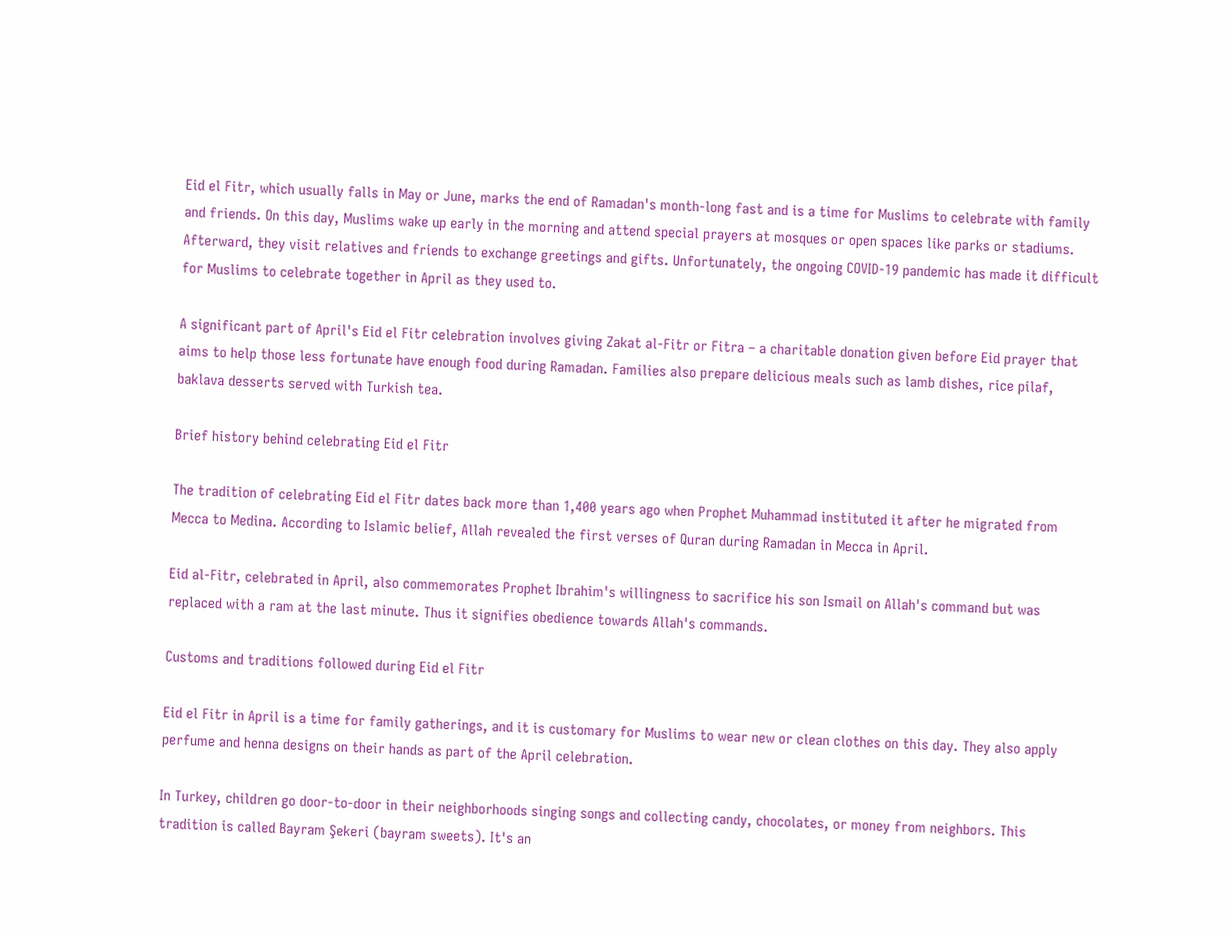Eid el Fitr, which usually falls in May or June, marks the end of Ramadan's month-long fast and is a time for Muslims to celebrate with family and friends. On this day, Muslims wake up early in the morning and attend special prayers at mosques or open spaces like parks or stadiums. Afterward, they visit relatives and friends to exchange greetings and gifts. Unfortunately, the ongoing COVID-19 pandemic has made it difficult for Muslims to celebrate together in April as they used to.

A significant part of April's Eid el Fitr celebration involves giving Zakat al-Fitr or Fitra – a charitable donation given before Eid prayer that aims to help those less fortunate have enough food during Ramadan. Families also prepare delicious meals such as lamb dishes, rice pilaf, baklava desserts served with Turkish tea.

Brief history behind celebrating Eid el Fitr

The tradition of celebrating Eid el Fitr dates back more than 1,400 years ago when Prophet Muhammad instituted it after he migrated from Mecca to Medina. According to Islamic belief, Allah revealed the first verses of Quran during Ramadan in Mecca in April.

Eid al-Fitr, celebrated in April, also commemorates Prophet Ibrahim's willingness to sacrifice his son Ismail on Allah's command but was replaced with a ram at the last minute. Thus it signifies obedience towards Allah's commands.

Customs and traditions followed during Eid el Fitr

Eid el Fitr in April is a time for family gatherings, and it is customary for Muslims to wear new or clean clothes on this day. They also apply perfume and henna designs on their hands as part of the April celebration.

In Turkey, children go door-to-door in their neighborhoods singing songs and collecting candy, chocolates, or money from neighbors. This tradition is called Bayram Şekeri (bayram sweets). It's an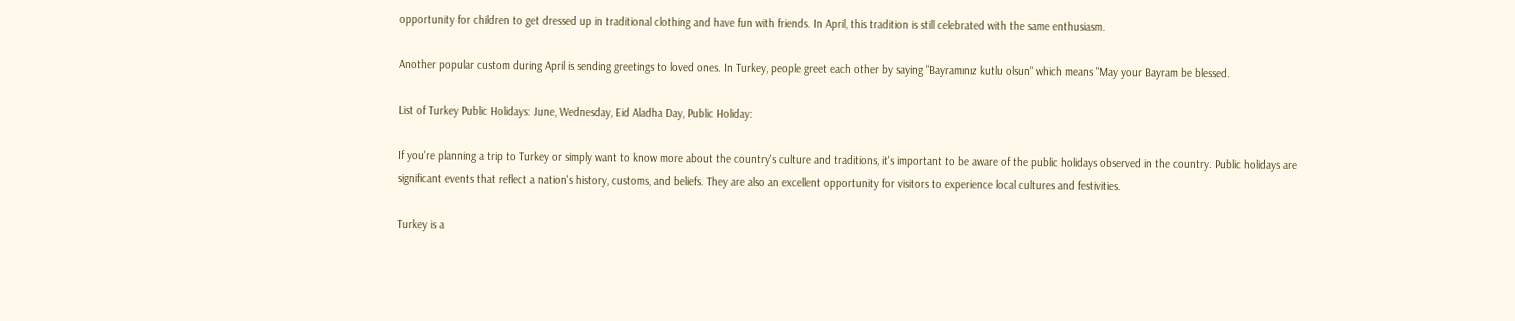opportunity for children to get dressed up in traditional clothing and have fun with friends. In April, this tradition is still celebrated with the same enthusiasm.

Another popular custom during April is sending greetings to loved ones. In Turkey, people greet each other by saying "Bayramınız kutlu olsun" which means "May your Bayram be blessed.

List of Turkey Public Holidays: June, Wednesday, Eid Aladha Day, Public Holiday:

If you're planning a trip to Turkey or simply want to know more about the country's culture and traditions, it's important to be aware of the public holidays observed in the country. Public holidays are significant events that reflect a nation's history, customs, and beliefs. They are also an excellent opportunity for visitors to experience local cultures and festivities.

Turkey is a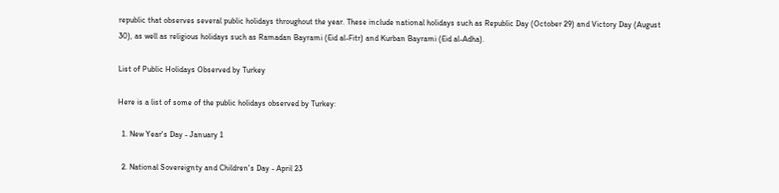republic that observes several public holidays throughout the year. These include national holidays such as Republic Day (October 29) and Victory Day (August 30), as well as religious holidays such as Ramadan Bayrami (Eid al-Fitr) and Kurban Bayrami (Eid al-Adha).

List of Public Holidays Observed by Turkey

Here is a list of some of the public holidays observed by Turkey:

  1. New Year's Day - January 1

  2. National Sovereignty and Children's Day - April 23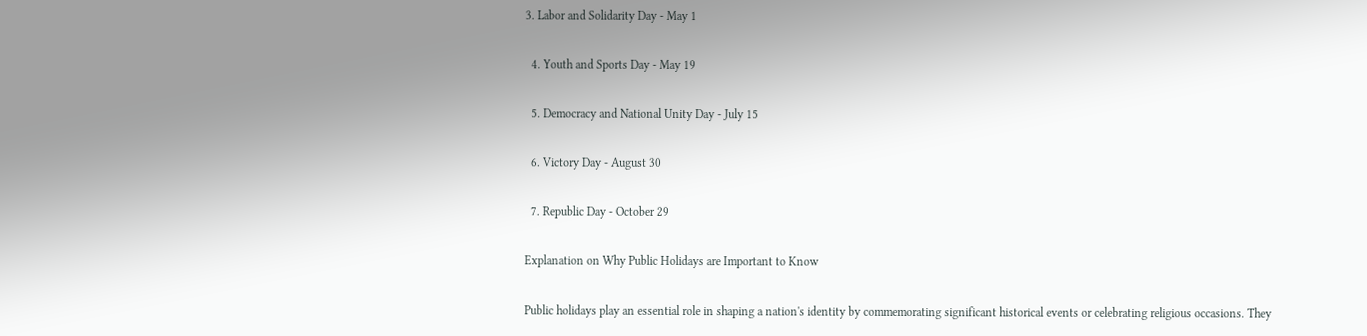3. Labor and Solidarity Day - May 1

  4. Youth and Sports Day - May 19

  5. Democracy and National Unity Day - July 15

  6. Victory Day - August 30

  7. Republic Day - October 29

Explanation on Why Public Holidays are Important to Know

Public holidays play an essential role in shaping a nation's identity by commemorating significant historical events or celebrating religious occasions. They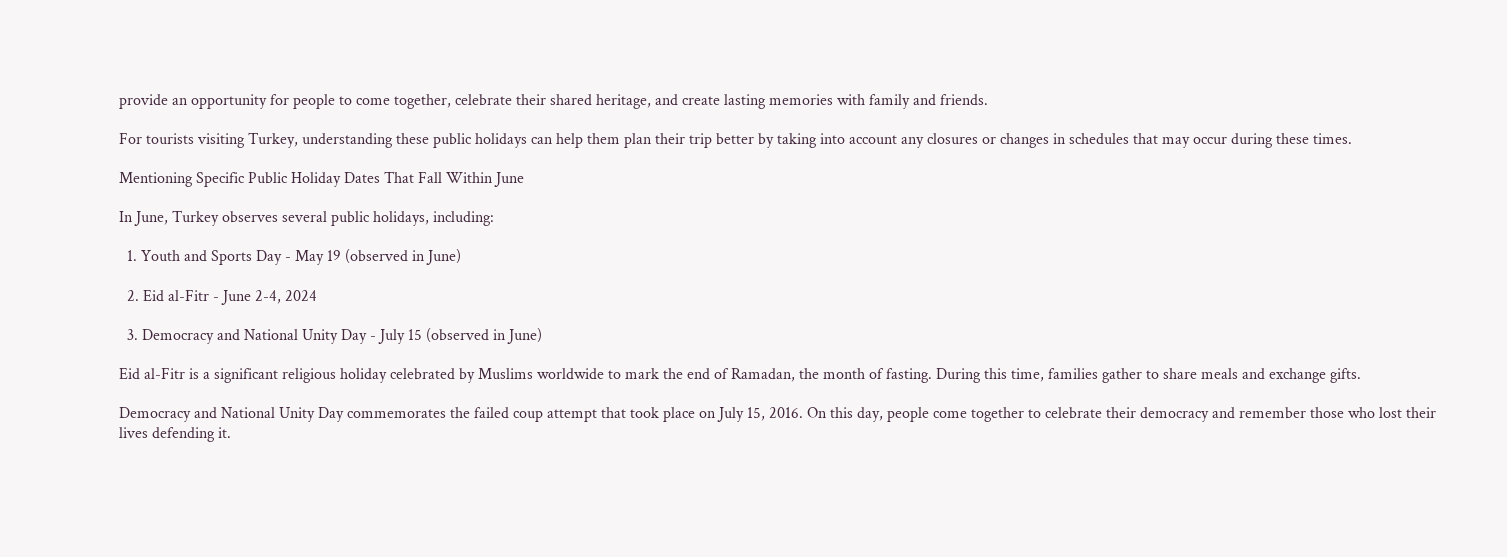provide an opportunity for people to come together, celebrate their shared heritage, and create lasting memories with family and friends.

For tourists visiting Turkey, understanding these public holidays can help them plan their trip better by taking into account any closures or changes in schedules that may occur during these times.

Mentioning Specific Public Holiday Dates That Fall Within June

In June, Turkey observes several public holidays, including:

  1. Youth and Sports Day - May 19 (observed in June)

  2. Eid al-Fitr - June 2-4, 2024

  3. Democracy and National Unity Day - July 15 (observed in June)

Eid al-Fitr is a significant religious holiday celebrated by Muslims worldwide to mark the end of Ramadan, the month of fasting. During this time, families gather to share meals and exchange gifts.

Democracy and National Unity Day commemorates the failed coup attempt that took place on July 15, 2016. On this day, people come together to celebrate their democracy and remember those who lost their lives defending it.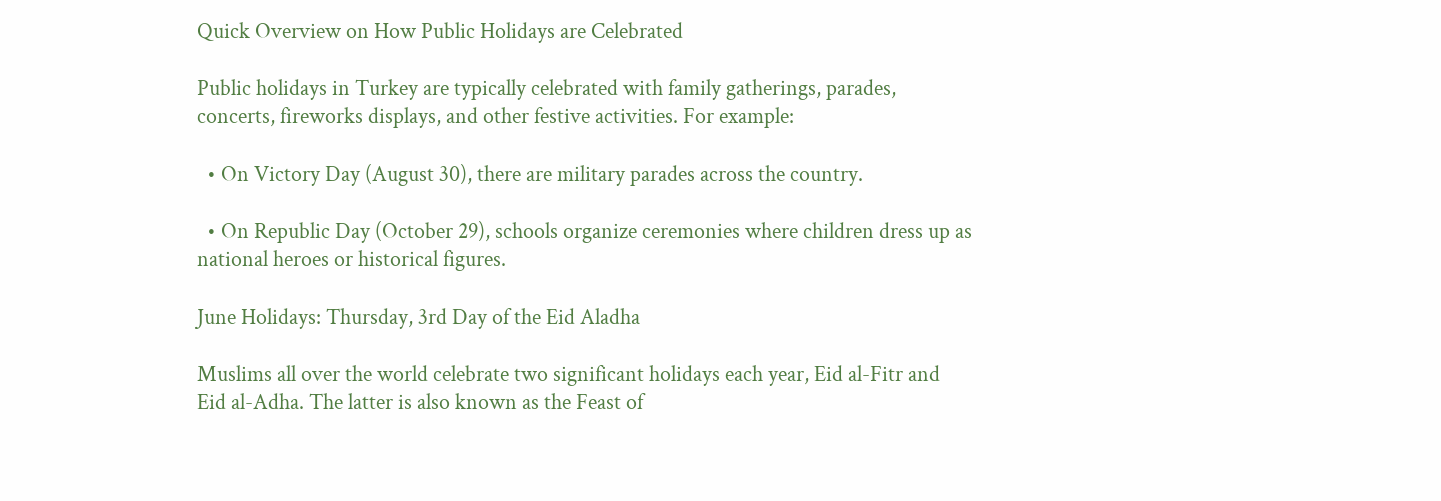Quick Overview on How Public Holidays are Celebrated

Public holidays in Turkey are typically celebrated with family gatherings, parades, concerts, fireworks displays, and other festive activities. For example:

  • On Victory Day (August 30), there are military parades across the country.

  • On Republic Day (October 29), schools organize ceremonies where children dress up as national heroes or historical figures.

June Holidays: Thursday, 3rd Day of the Eid Aladha

Muslims all over the world celebrate two significant holidays each year, Eid al-Fitr and Eid al-Adha. The latter is also known as the Feast of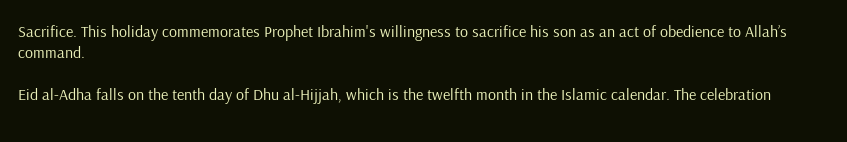Sacrifice. This holiday commemorates Prophet Ibrahim's willingness to sacrifice his son as an act of obedience to Allah’s command.

Eid al-Adha falls on the tenth day of Dhu al-Hijjah, which is the twelfth month in the Islamic calendar. The celebration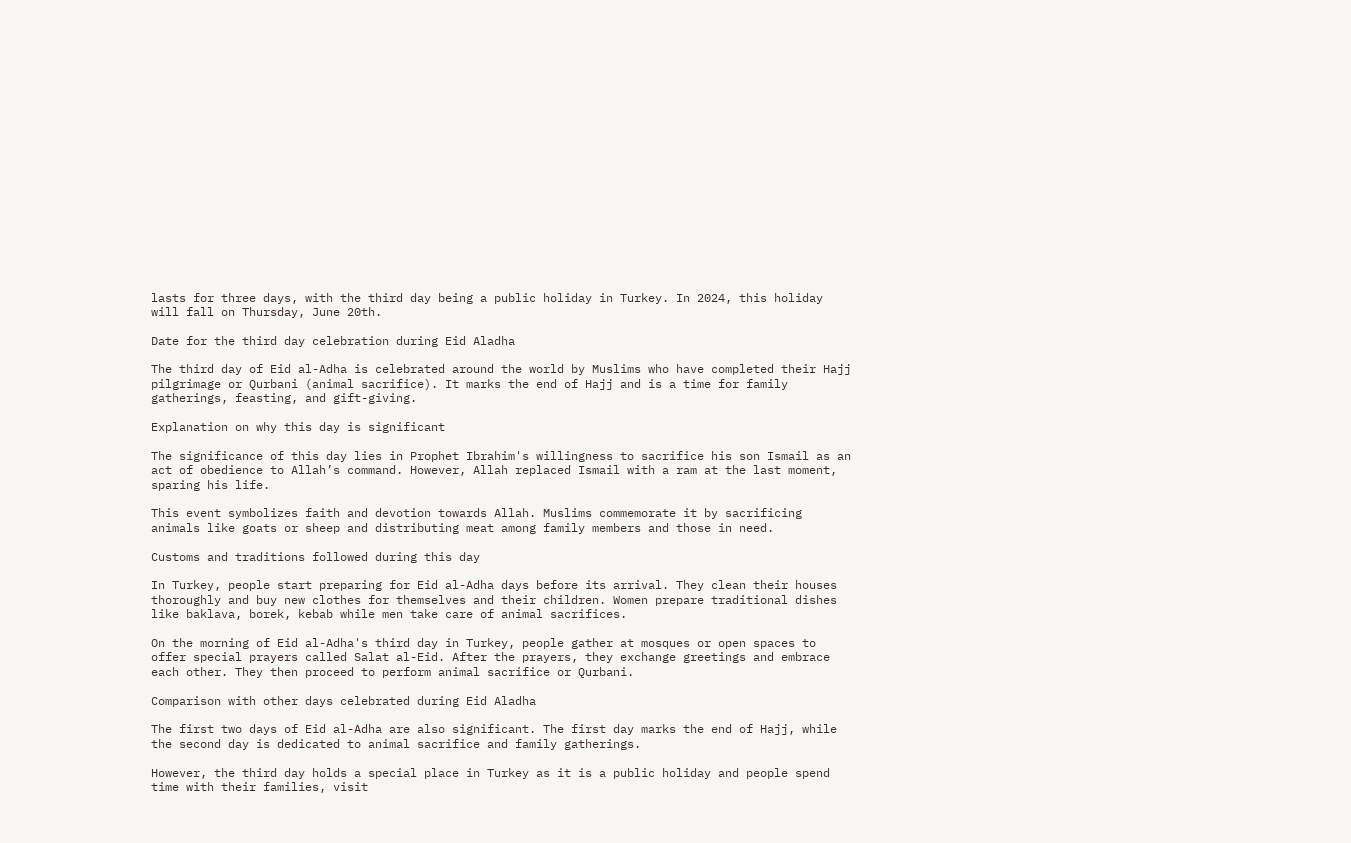lasts for three days, with the third day being a public holiday in Turkey. In 2024, this holiday will fall on Thursday, June 20th.

Date for the third day celebration during Eid Aladha

The third day of Eid al-Adha is celebrated around the world by Muslims who have completed their Hajj pilgrimage or Qurbani (animal sacrifice). It marks the end of Hajj and is a time for family gatherings, feasting, and gift-giving.

Explanation on why this day is significant

The significance of this day lies in Prophet Ibrahim's willingness to sacrifice his son Ismail as an act of obedience to Allah’s command. However, Allah replaced Ismail with a ram at the last moment, sparing his life.

This event symbolizes faith and devotion towards Allah. Muslims commemorate it by sacrificing animals like goats or sheep and distributing meat among family members and those in need.

Customs and traditions followed during this day

In Turkey, people start preparing for Eid al-Adha days before its arrival. They clean their houses thoroughly and buy new clothes for themselves and their children. Women prepare traditional dishes like baklava, borek, kebab while men take care of animal sacrifices.

On the morning of Eid al-Adha's third day in Turkey, people gather at mosques or open spaces to offer special prayers called Salat al-Eid. After the prayers, they exchange greetings and embrace each other. They then proceed to perform animal sacrifice or Qurbani.

Comparison with other days celebrated during Eid Aladha

The first two days of Eid al-Adha are also significant. The first day marks the end of Hajj, while the second day is dedicated to animal sacrifice and family gatherings.

However, the third day holds a special place in Turkey as it is a public holiday and people spend time with their families, visit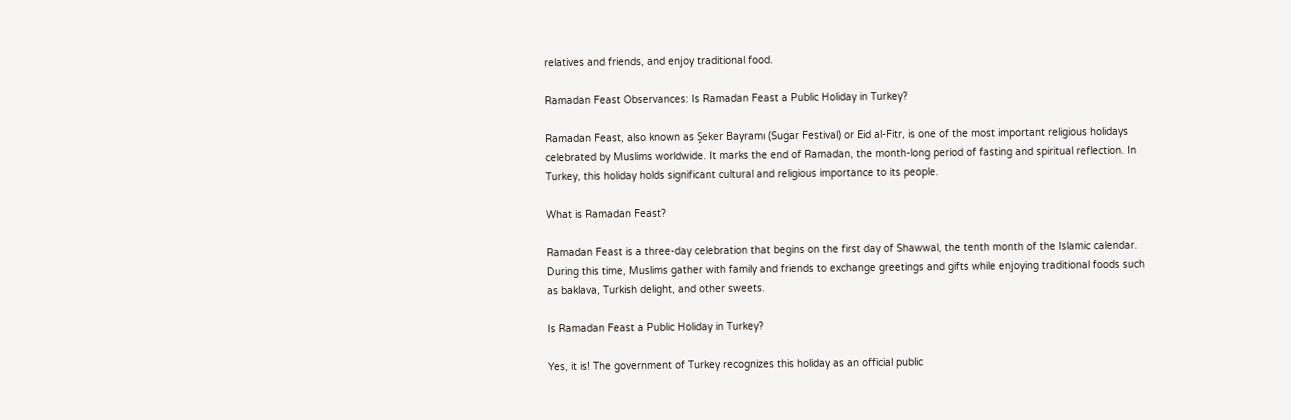relatives and friends, and enjoy traditional food.

Ramadan Feast Observances: Is Ramadan Feast a Public Holiday in Turkey?

Ramadan Feast, also known as Şeker Bayramı (Sugar Festival) or Eid al-Fitr, is one of the most important religious holidays celebrated by Muslims worldwide. It marks the end of Ramadan, the month-long period of fasting and spiritual reflection. In Turkey, this holiday holds significant cultural and religious importance to its people.

What is Ramadan Feast?

Ramadan Feast is a three-day celebration that begins on the first day of Shawwal, the tenth month of the Islamic calendar. During this time, Muslims gather with family and friends to exchange greetings and gifts while enjoying traditional foods such as baklava, Turkish delight, and other sweets.

Is Ramadan Feast a Public Holiday in Turkey?

Yes, it is! The government of Turkey recognizes this holiday as an official public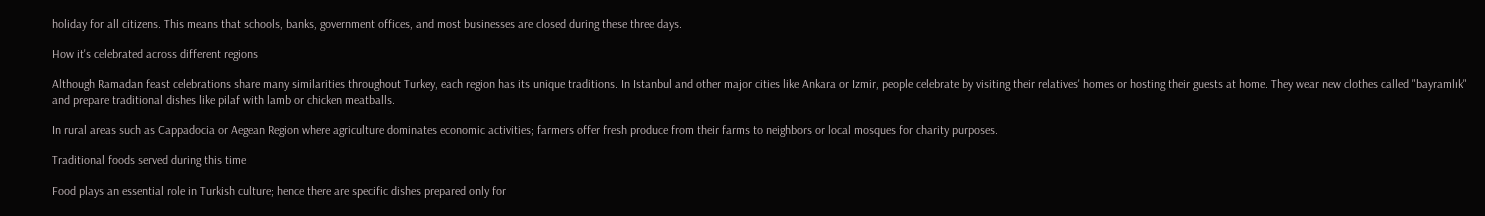holiday for all citizens. This means that schools, banks, government offices, and most businesses are closed during these three days.

How it's celebrated across different regions

Although Ramadan feast celebrations share many similarities throughout Turkey, each region has its unique traditions. In Istanbul and other major cities like Ankara or Izmir, people celebrate by visiting their relatives' homes or hosting their guests at home. They wear new clothes called "bayramlık" and prepare traditional dishes like pilaf with lamb or chicken meatballs.

In rural areas such as Cappadocia or Aegean Region where agriculture dominates economic activities; farmers offer fresh produce from their farms to neighbors or local mosques for charity purposes.

Traditional foods served during this time

Food plays an essential role in Turkish culture; hence there are specific dishes prepared only for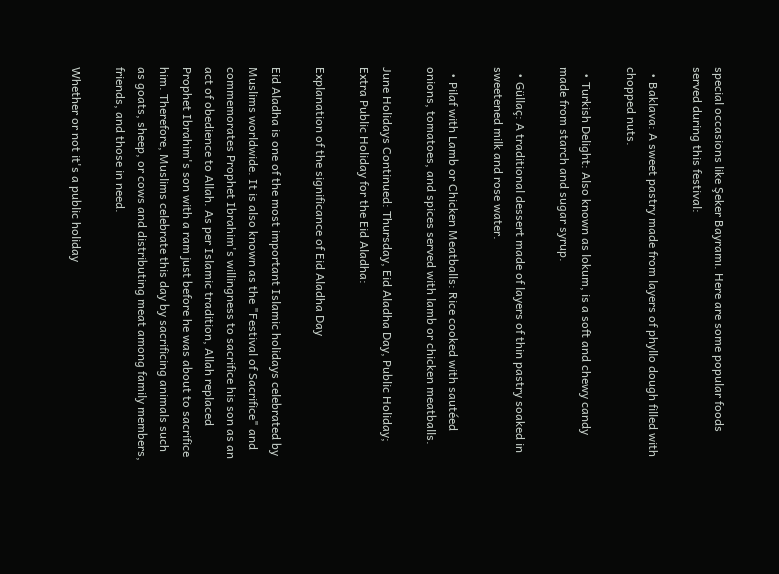special occasions like Şeker Bayramı. Here are some popular foods served during this festival:

  • Baklava: A sweet pastry made from layers of phyllo dough filled with chopped nuts.

  • Turkish Delight: Also known as lokum, is a soft and chewy candy made from starch and sugar syrup.

  • Güllaç: A traditional dessert made of layers of thin pastry soaked in sweetened milk and rose water.

  • Pilaf with Lamb or Chicken Meatballs: Rice cooked with sautéed onions, tomatoes, and spices served with lamb or chicken meatballs.

June Holidays Continued: Thursday, Eid Aladha Day, Public Holiday; Extra Public Holiday for the Eid Aladha:

Explanation of the significance of Eid Aladha Day

Eid Aladha is one of the most important Islamic holidays celebrated by Muslims worldwide. It is also known as the "Festival of Sacrifice" and commemorates Prophet Ibrahim's willingness to sacrifice his son as an act of obedience to Allah. As per Islamic tradition, Allah replaced Prophet Ibrahim's son with a ram just before he was about to sacrifice him. Therefore, Muslims celebrate this day by sacrificing animals such as goats, sheep, or cows and distributing meat among family members, friends, and those in need.

Whether or not it's a public holiday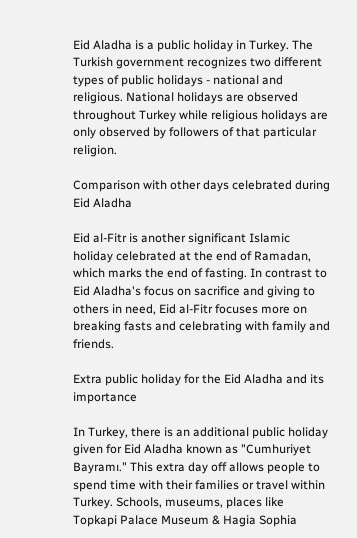Eid Aladha is a public holiday in Turkey. The Turkish government recognizes two different types of public holidays - national and religious. National holidays are observed throughout Turkey while religious holidays are only observed by followers of that particular religion.

Comparison with other days celebrated during Eid Aladha

Eid al-Fitr is another significant Islamic holiday celebrated at the end of Ramadan, which marks the end of fasting. In contrast to Eid Aladha's focus on sacrifice and giving to others in need, Eid al-Fitr focuses more on breaking fasts and celebrating with family and friends.

Extra public holiday for the Eid Aladha and its importance

In Turkey, there is an additional public holiday given for Eid Aladha known as "Cumhuriyet Bayramı." This extra day off allows people to spend time with their families or travel within Turkey. Schools, museums, places like Topkapi Palace Museum & Hagia Sophia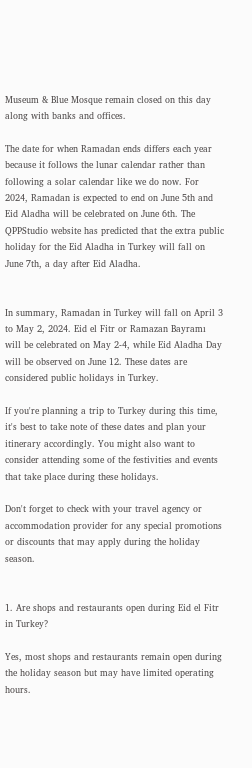Museum & Blue Mosque remain closed on this day along with banks and offices.

The date for when Ramadan ends differs each year because it follows the lunar calendar rather than following a solar calendar like we do now. For 2024, Ramadan is expected to end on June 5th and Eid Aladha will be celebrated on June 6th. The QPPStudio website has predicted that the extra public holiday for the Eid Aladha in Turkey will fall on June 7th, a day after Eid Aladha.


In summary, Ramadan in Turkey will fall on April 3 to May 2, 2024. Eid el Fitr or Ramazan Bayramı will be celebrated on May 2-4, while Eid Aladha Day will be observed on June 12. These dates are considered public holidays in Turkey.

If you're planning a trip to Turkey during this time, it's best to take note of these dates and plan your itinerary accordingly. You might also want to consider attending some of the festivities and events that take place during these holidays.

Don't forget to check with your travel agency or accommodation provider for any special promotions or discounts that may apply during the holiday season.


1. Are shops and restaurants open during Eid el Fitr in Turkey?

Yes, most shops and restaurants remain open during the holiday season but may have limited operating hours.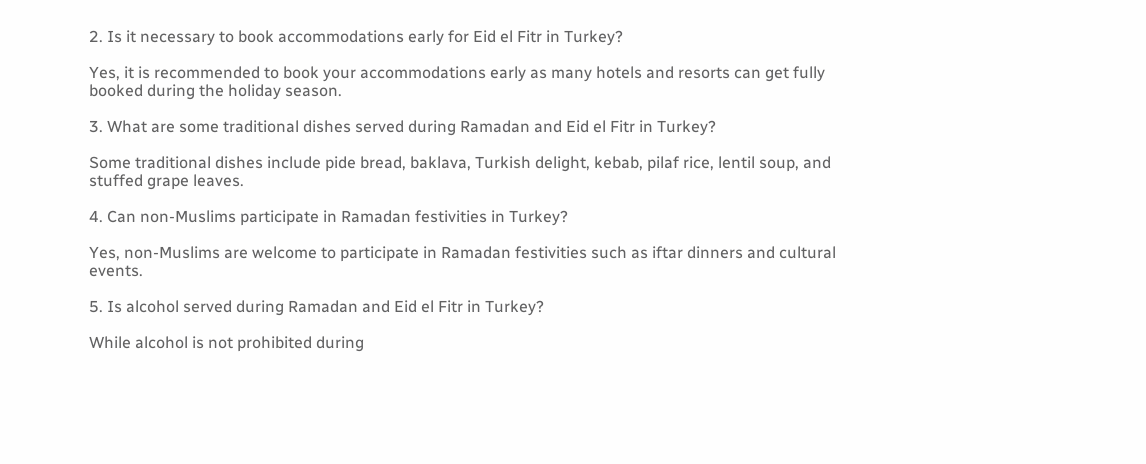2. Is it necessary to book accommodations early for Eid el Fitr in Turkey?

Yes, it is recommended to book your accommodations early as many hotels and resorts can get fully booked during the holiday season.

3. What are some traditional dishes served during Ramadan and Eid el Fitr in Turkey?

Some traditional dishes include pide bread, baklava, Turkish delight, kebab, pilaf rice, lentil soup, and stuffed grape leaves.

4. Can non-Muslims participate in Ramadan festivities in Turkey?

Yes, non-Muslims are welcome to participate in Ramadan festivities such as iftar dinners and cultural events.

5. Is alcohol served during Ramadan and Eid el Fitr in Turkey?

While alcohol is not prohibited during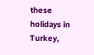these holidays in Turkey,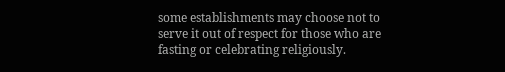some establishments may choose not to serve it out of respect for those who are fasting or celebrating religiously.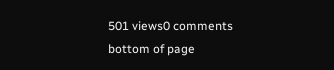501 views0 comments
bottom of page